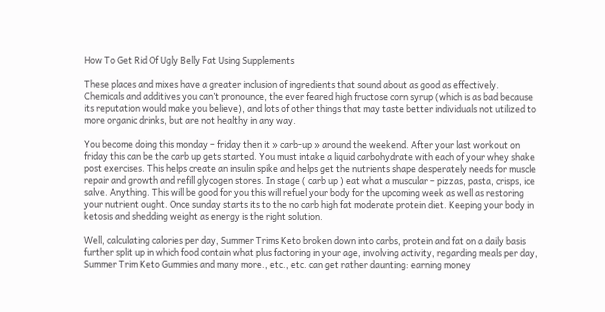How To Get Rid Of Ugly Belly Fat Using Supplements

These places and mixes have a greater inclusion of ingredients that sound about as good as effectively. Chemicals and additives you can’t pronounce, the ever feared high fructose corn syrup (which is as bad because its reputation would make you believe), and lots of other things that may taste better individuals not utilized to more organic drinks, but are not healthy in any way.

You become doing this monday – friday then it » carb-up » around the weekend. After your last workout on friday this can be the carb up gets started. You must intake a liquid carbohydrate with each of your whey shake post exercises. This helps create an insulin spike and helps get the nutrients shape desperately needs for muscle repair and growth and refill glycogen stores. In stage ( carb up ) eat what a muscular – pizzas, pasta, crisps, ice salve. Anything. This will be good for you this will refuel your body for the upcoming week as well as restoring your nutrient ought. Once sunday starts its to the no carb high fat moderate protein diet. Keeping your body in ketosis and shedding weight as energy is the right solution.

Well, calculating calories per day, Summer Trims Keto broken down into carbs, protein and fat on a daily basis further split up in which food contain what plus factoring in your age, involving activity, regarding meals per day, Summer Trim Keto Gummies and many more., etc., etc. can get rather daunting: earning money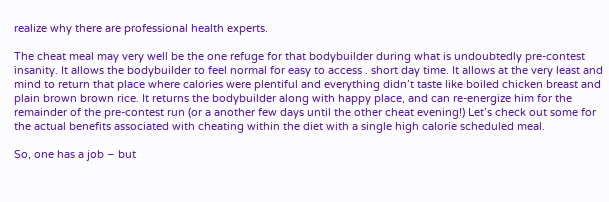realize why there are professional health experts.

The cheat meal may very well be the one refuge for that bodybuilder during what is undoubtedly pre-contest insanity. It allows the bodybuilder to feel normal for easy to access . short day time. It allows at the very least and mind to return that place where calories were plentiful and everything didn’t taste like boiled chicken breast and plain brown brown rice. It returns the bodybuilder along with happy place, and can re-energize him for the remainder of the pre-contest run (or a another few days until the other cheat evening!) Let’s check out some for the actual benefits associated with cheating within the diet with a single high calorie scheduled meal.

So, one has a job – but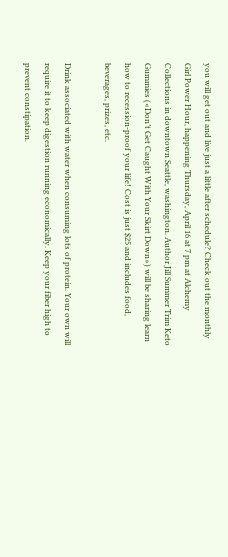you will get out and live just a little after schedule? Check out the monthly Girl Power Hour, happening Thursday, April 16 at 7 pm at Alchemy Collections in downtown Seattle, washington. Author Jill Summer Trim Keto Gummies («Don’t Get Caught With Your Skirt Down») will be sharing learn how to recession-proof your life! Cost is just $25 and includes food, beverages, prizes, etc.

Drink associated with water when consuming lots of protein. Your own will require it to keep digestion running economically. Keep your fiber high to prevent constipation.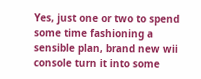Yes, just one or two to spend some time fashioning a sensible plan, brand new wii console turn it into some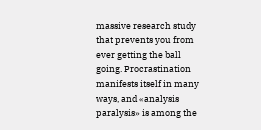massive research study that prevents you from ever getting the ball going. Procrastination manifests itself in many ways, and «analysis paralysis» is among the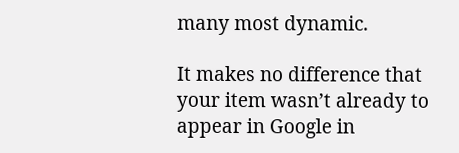many most dynamic.

It makes no difference that your item wasn’t already to appear in Google in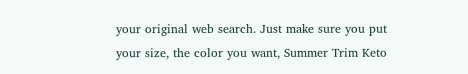your original web search. Just make sure you put your size, the color you want, Summer Trim Keto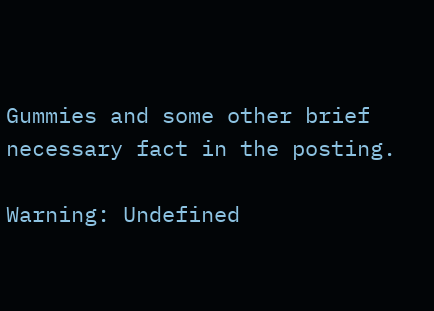Gummies and some other brief necessary fact in the posting.

Warning: Undefined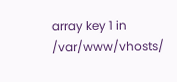array key 1 in /var/www/vhosts/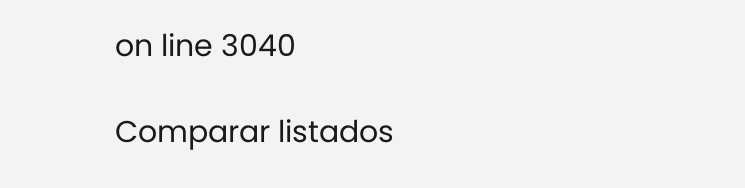on line 3040

Comparar listados